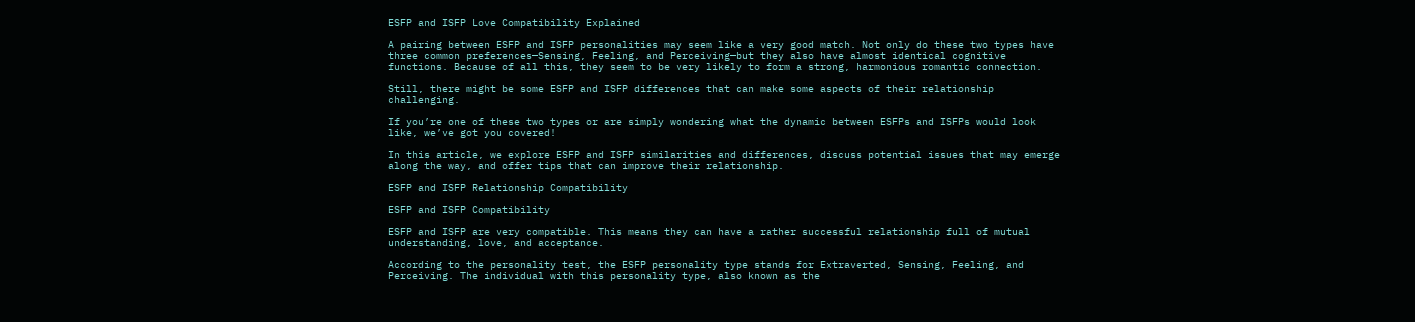ESFP and ISFP Love Compatibility Explained

A pairing between ESFP and ISFP personalities may seem like a very good match. Not only do these two types have three common preferences—Sensing, Feeling, and Perceiving—but they also have almost identical cognitive functions. Because of all this, they seem to be very likely to form a strong, harmonious romantic connection.

Still, there might be some ESFP and ISFP differences that can make some aspects of their relationship challenging.

If you’re one of these two types or are simply wondering what the dynamic between ESFPs and ISFPs would look like, we’ve got you covered!

In this article, we explore ESFP and ISFP similarities and differences, discuss potential issues that may emerge along the way, and offer tips that can improve their relationship.

ESFP and ISFP Relationship Compatibility

ESFP and ISFP Compatibility

ESFP and ISFP are very compatible. This means they can have a rather successful relationship full of mutual understanding, love, and acceptance.

According to the personality test, the ESFP personality type stands for Extraverted, Sensing, Feeling, and Perceiving. The individual with this personality type, also known as the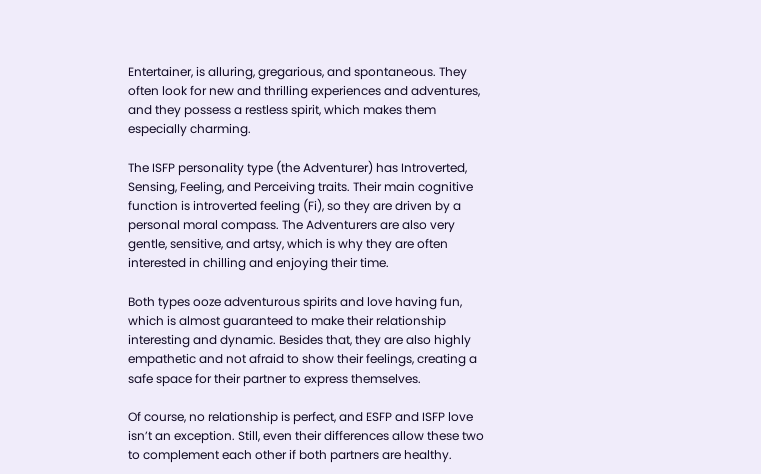Entertainer, is alluring, gregarious, and spontaneous. They often look for new and thrilling experiences and adventures, and they possess a restless spirit, which makes them especially charming.

The ISFP personality type (the Adventurer) has Introverted, Sensing, Feeling, and Perceiving traits. Their main cognitive function is introverted feeling (Fi), so they are driven by a personal moral compass. The Adventurers are also very gentle, sensitive, and artsy, which is why they are often interested in chilling and enjoying their time.

Both types ooze adventurous spirits and love having fun, which is almost guaranteed to make their relationship interesting and dynamic. Besides that, they are also highly empathetic and not afraid to show their feelings, creating a safe space for their partner to express themselves.

Of course, no relationship is perfect, and ESFP and ISFP love isn’t an exception. Still, even their differences allow these two to complement each other if both partners are healthy.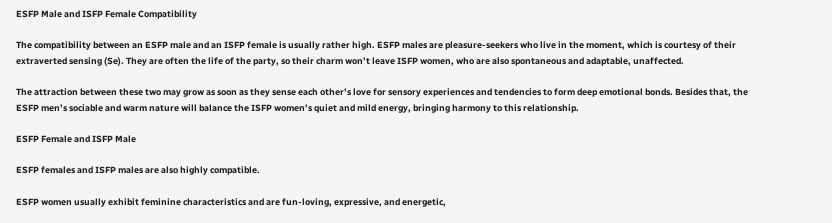ESFP Male and ISFP Female Compatibility

The compatibility between an ESFP male and an ISFP female is usually rather high. ESFP males are pleasure-seekers who live in the moment, which is courtesy of their extraverted sensing (Se). They are often the life of the party, so their charm won’t leave ISFP women, who are also spontaneous and adaptable, unaffected.

The attraction between these two may grow as soon as they sense each other’s love for sensory experiences and tendencies to form deep emotional bonds. Besides that, the ESFP men’s sociable and warm nature will balance the ISFP women’s quiet and mild energy, bringing harmony to this relationship.

ESFP Female and ISFP Male

ESFP females and ISFP males are also highly compatible.

ESFP women usually exhibit feminine characteristics and are fun-loving, expressive, and energetic,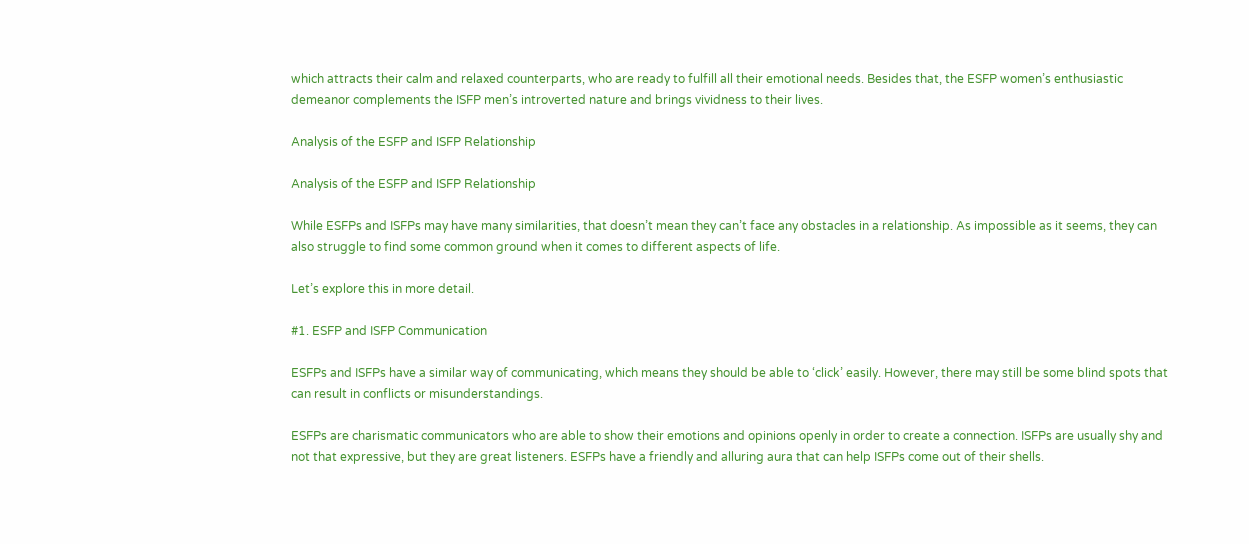which attracts their calm and relaxed counterparts, who are ready to fulfill all their emotional needs. Besides that, the ESFP women’s enthusiastic demeanor complements the ISFP men’s introverted nature and brings vividness to their lives.

Analysis of the ESFP and ISFP Relationship

Analysis of the ESFP and ISFP Relationship

While ESFPs and ISFPs may have many similarities, that doesn’t mean they can’t face any obstacles in a relationship. As impossible as it seems, they can also struggle to find some common ground when it comes to different aspects of life.

Let’s explore this in more detail.

#1. ESFP and ISFP Communication

ESFPs and ISFPs have a similar way of communicating, which means they should be able to ‘click’ easily. However, there may still be some blind spots that can result in conflicts or misunderstandings.

ESFPs are charismatic communicators who are able to show their emotions and opinions openly in order to create a connection. ISFPs are usually shy and not that expressive, but they are great listeners. ESFPs have a friendly and alluring aura that can help ISFPs come out of their shells.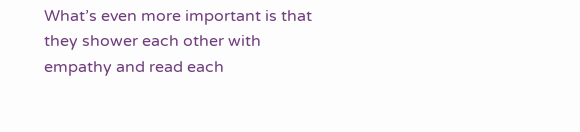What’s even more important is that they shower each other with empathy and read each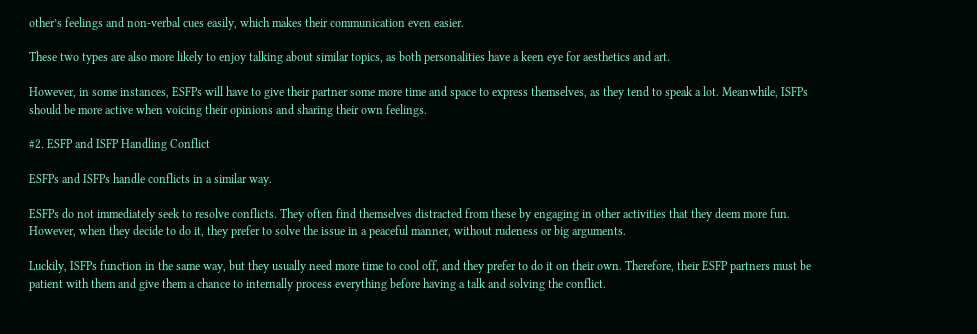other’s feelings and non-verbal cues easily, which makes their communication even easier.

These two types are also more likely to enjoy talking about similar topics, as both personalities have a keen eye for aesthetics and art.

However, in some instances, ESFPs will have to give their partner some more time and space to express themselves, as they tend to speak a lot. Meanwhile, ISFPs should be more active when voicing their opinions and sharing their own feelings.

#2. ESFP and ISFP Handling Conflict

ESFPs and ISFPs handle conflicts in a similar way.

ESFPs do not immediately seek to resolve conflicts. They often find themselves distracted from these by engaging in other activities that they deem more fun. However, when they decide to do it, they prefer to solve the issue in a peaceful manner, without rudeness or big arguments.

Luckily, ISFPs function in the same way, but they usually need more time to cool off, and they prefer to do it on their own. Therefore, their ESFP partners must be patient with them and give them a chance to internally process everything before having a talk and solving the conflict.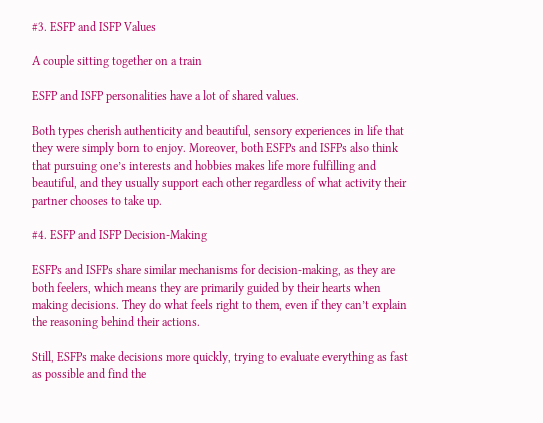#3. ESFP and ISFP Values

A couple sitting together on a train

ESFP and ISFP personalities have a lot of shared values.

Both types cherish authenticity and beautiful, sensory experiences in life that they were simply born to enjoy. Moreover, both ESFPs and ISFPs also think that pursuing one’s interests and hobbies makes life more fulfilling and beautiful, and they usually support each other regardless of what activity their partner chooses to take up.

#4. ESFP and ISFP Decision-Making

ESFPs and ISFPs share similar mechanisms for decision-making, as they are both feelers, which means they are primarily guided by their hearts when making decisions. They do what feels right to them, even if they can’t explain the reasoning behind their actions.

Still, ESFPs make decisions more quickly, trying to evaluate everything as fast as possible and find the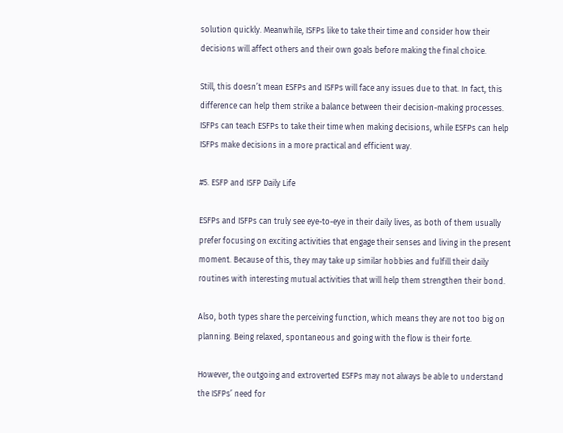solution quickly. Meanwhile, ISFPs like to take their time and consider how their decisions will affect others and their own goals before making the final choice.

Still, this doesn’t mean ESFPs and ISFPs will face any issues due to that. In fact, this difference can help them strike a balance between their decision-making processes. ISFPs can teach ESFPs to take their time when making decisions, while ESFPs can help ISFPs make decisions in a more practical and efficient way.

#5. ESFP and ISFP Daily Life

ESFPs and ISFPs can truly see eye-to-eye in their daily lives, as both of them usually prefer focusing on exciting activities that engage their senses and living in the present moment. Because of this, they may take up similar hobbies and fulfill their daily routines with interesting mutual activities that will help them strengthen their bond.

Also, both types share the perceiving function, which means they are not too big on planning. Being relaxed, spontaneous and going with the flow is their forte.

However, the outgoing and extroverted ESFPs may not always be able to understand the ISFPs’ need for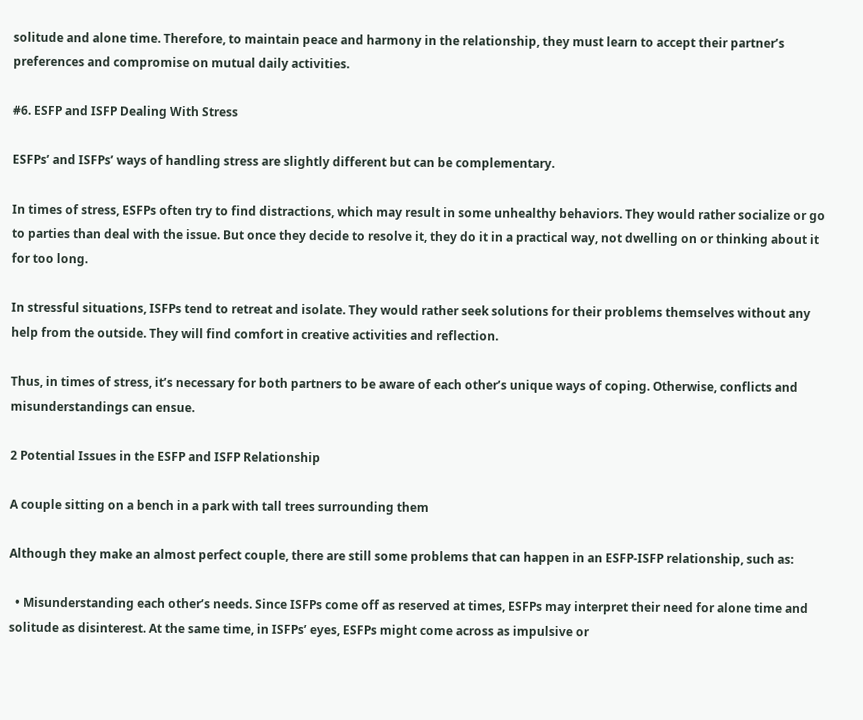solitude and alone time. Therefore, to maintain peace and harmony in the relationship, they must learn to accept their partner’s preferences and compromise on mutual daily activities.

#6. ESFP and ISFP Dealing With Stress

ESFPs’ and ISFPs’ ways of handling stress are slightly different but can be complementary.

In times of stress, ESFPs often try to find distractions, which may result in some unhealthy behaviors. They would rather socialize or go to parties than deal with the issue. But once they decide to resolve it, they do it in a practical way, not dwelling on or thinking about it for too long.

In stressful situations, ISFPs tend to retreat and isolate. They would rather seek solutions for their problems themselves without any help from the outside. They will find comfort in creative activities and reflection.

Thus, in times of stress, it’s necessary for both partners to be aware of each other’s unique ways of coping. Otherwise, conflicts and misunderstandings can ensue.

2 Potential Issues in the ESFP and ISFP Relationship

A couple sitting on a bench in a park with tall trees surrounding them

Although they make an almost perfect couple, there are still some problems that can happen in an ESFP-ISFP relationship, such as:

  • Misunderstanding each other’s needs. Since ISFPs come off as reserved at times, ESFPs may interpret their need for alone time and solitude as disinterest. At the same time, in ISFPs’ eyes, ESFPs might come across as impulsive or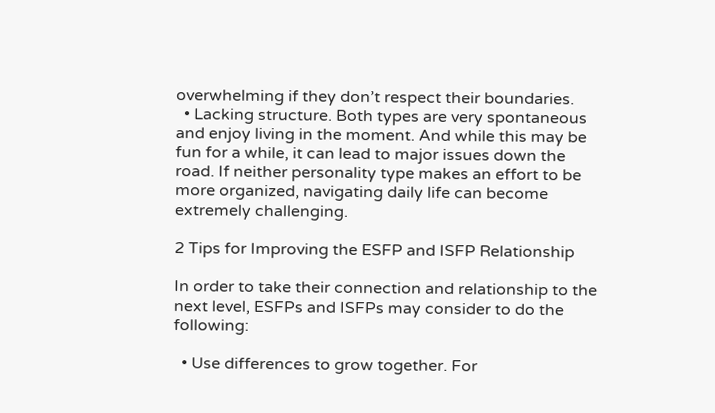overwhelming if they don’t respect their boundaries.
  • Lacking structure. Both types are very spontaneous and enjoy living in the moment. And while this may be fun for a while, it can lead to major issues down the road. If neither personality type makes an effort to be more organized, navigating daily life can become extremely challenging.

2 Tips for Improving the ESFP and ISFP Relationship

In order to take their connection and relationship to the next level, ESFPs and ISFPs may consider to do the following:

  • Use differences to grow together. For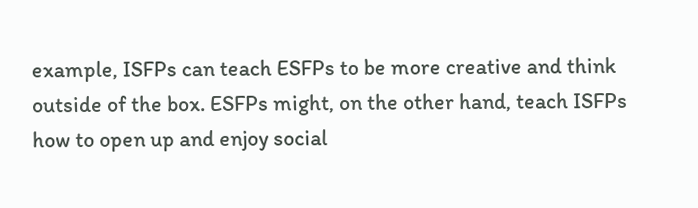example, ISFPs can teach ESFPs to be more creative and think outside of the box. ESFPs might, on the other hand, teach ISFPs how to open up and enjoy social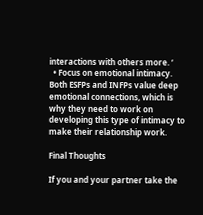interactions with others more. ‘
  • Focus on emotional intimacy. Both ESFPs and INFPs value deep emotional connections, which is why they need to work on developing this type of intimacy to make their relationship work.

Final Thoughts

If you and your partner take the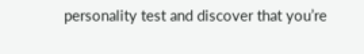personality test and discover that you’re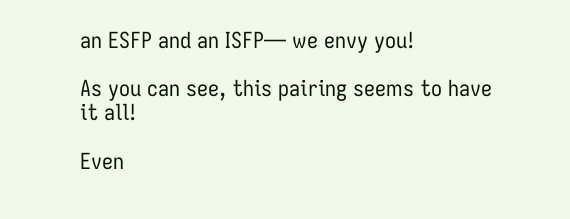an ESFP and an ISFP— we envy you!

As you can see, this pairing seems to have it all!

Even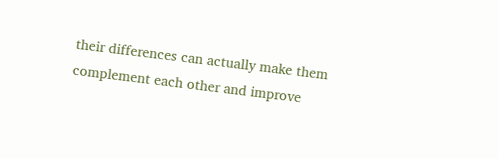their differences can actually make them complement each other and improve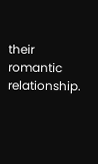their romantic relationship.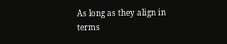As long as they align in terms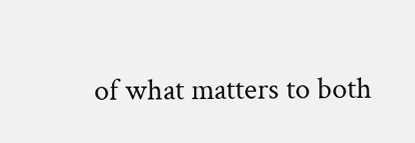of what matters to both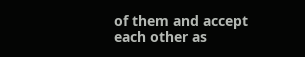of them and accept each other as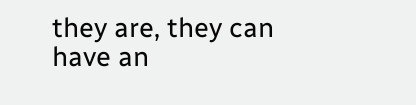they are, they can have an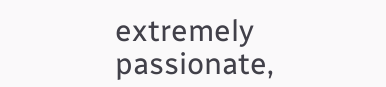extremely passionate,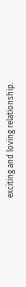exciting and loving relationship.